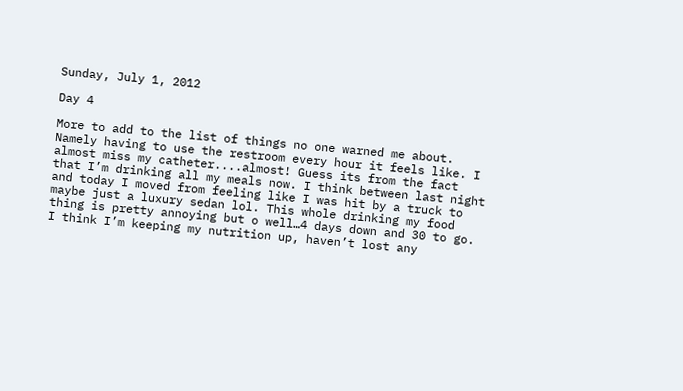Sunday, July 1, 2012

Day 4

More to add to the list of things no one warned me about. Namely having to use the restroom every hour it feels like. I almost miss my catheter....almost! Guess its from the fact that I’m drinking all my meals now. I think between last night and today I moved from feeling like I was hit by a truck to maybe just a luxury sedan lol. This whole drinking my food thing is pretty annoying but o well…4 days down and 30 to go. I think I’m keeping my nutrition up, haven’t lost any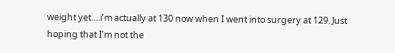weight yet….i’m actually at 130 now when I went into surgery at 129. Just hoping that I’m not the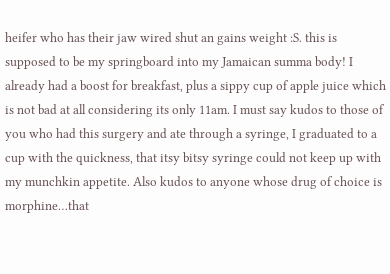heifer who has their jaw wired shut an gains weight :S. this is supposed to be my springboard into my Jamaican summa body! I already had a boost for breakfast, plus a sippy cup of apple juice which is not bad at all considering its only 11am. I must say kudos to those of you who had this surgery and ate through a syringe, I graduated to a cup with the quickness, that itsy bitsy syringe could not keep up with my munchkin appetite. Also kudos to anyone whose drug of choice is morphine…that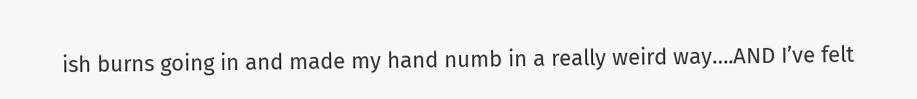ish burns going in and made my hand numb in a really weird way….AND I’ve felt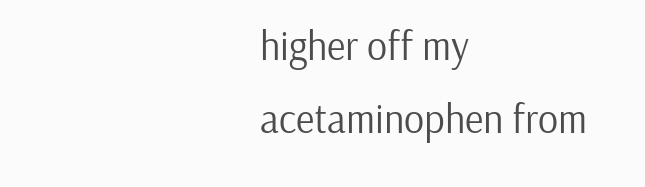higher off my acetaminophen from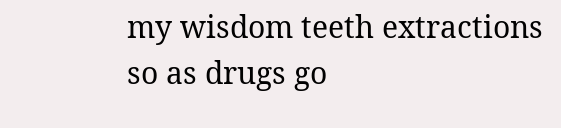my wisdom teeth extractions so as drugs go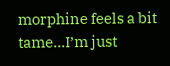morphine feels a bit tame…I’m just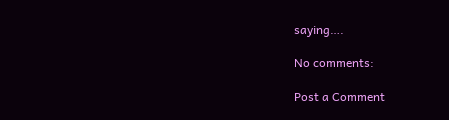saying….

No comments:

Post a Comment